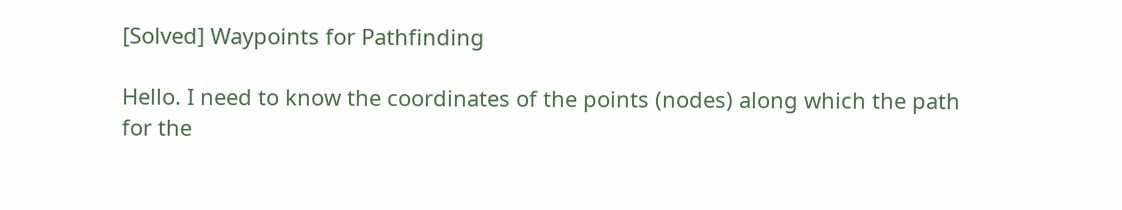[Solved] Waypoints for Pathfinding

Hello. I need to know the coordinates of the points (nodes) along which the path for the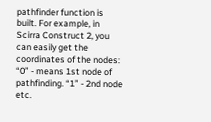pathfinder function is built. For example, in Scirra Construct 2, you can easily get the coordinates of the nodes:
“0” - means 1st node of pathfinding. “1” - 2nd node etc.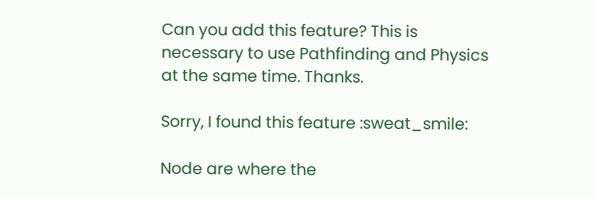Can you add this feature? This is necessary to use Pathfinding and Physics at the same time. Thanks.

Sorry, I found this feature :sweat_smile:

Node are where the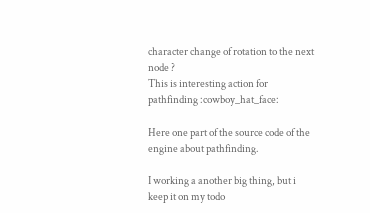character change of rotation to the next node ?
This is interesting action for pathfinding :cowboy_hat_face:

Here one part of the source code of the engine about pathfinding.

I working a another big thing, but i keep it on my todo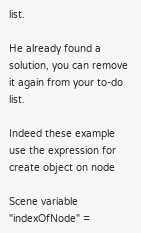list.

He already found a solution, you can remove it again from your to-do list.

Indeed these example use the expression for create object on node

Scene variable "indexOfNode" =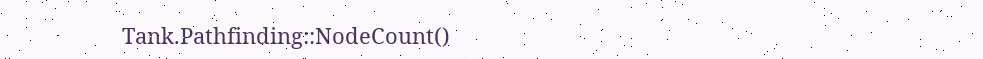Tank.Pathfinding::NodeCount()